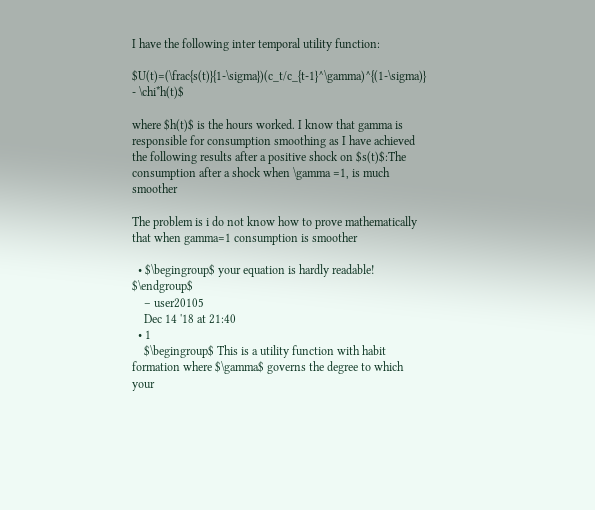I have the following inter temporal utility function:

$U(t)=(\frac{s(t)}{1-\sigma})(c_t/c_{t-1}^\gamma)^{(1-\sigma)} - \chi*h(t)$

where $h(t)$ is the hours worked. I know that gamma is responsible for consumption smoothing as I have achieved the following results after a positive shock on $s(t)$:The consumption after a shock when \gamma =1, is much smoother

The problem is i do not know how to prove mathematically that when gamma=1 consumption is smoother

  • $\begingroup$ your equation is hardly readable! $\endgroup$
    – user20105
    Dec 14 '18 at 21:40
  • 1
    $\begingroup$ This is a utility function with habit formation where $\gamma$ governs the degree to which your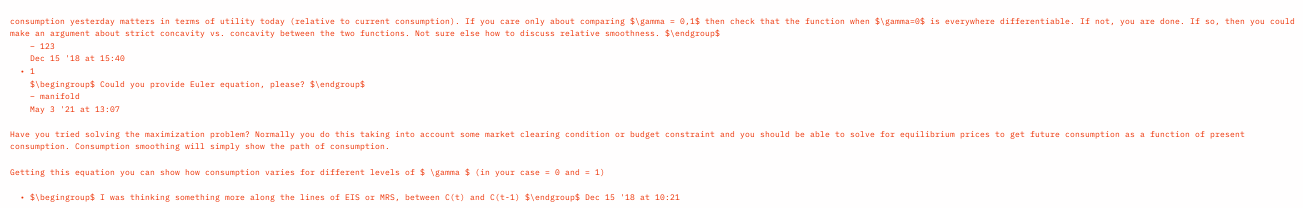consumption yesterday matters in terms of utility today (relative to current consumption). If you care only about comparing $\gamma = 0,1$ then check that the function when $\gamma=0$ is everywhere differentiable. If not, you are done. If so, then you could make an argument about strict concavity vs. concavity between the two functions. Not sure else how to discuss relative smoothness. $\endgroup$
    – 123
    Dec 15 '18 at 15:40
  • 1
    $\begingroup$ Could you provide Euler equation, please? $\endgroup$
    – manifold
    May 3 '21 at 13:07

Have you tried solving the maximization problem? Normally you do this taking into account some market clearing condition or budget constraint and you should be able to solve for equilibrium prices to get future consumption as a function of present consumption. Consumption smoothing will simply show the path of consumption.

Getting this equation you can show how consumption varies for different levels of $ \gamma $ (in your case = 0 and = 1)

  • $\begingroup$ I was thinking something more along the lines of EIS or MRS, between C(t) and C(t-1) $\endgroup$ Dec 15 '18 at 10:21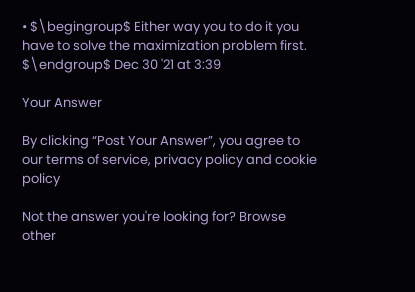• $\begingroup$ Either way you to do it you have to solve the maximization problem first. $\endgroup$ Dec 30 '21 at 3:39

Your Answer

By clicking “Post Your Answer”, you agree to our terms of service, privacy policy and cookie policy

Not the answer you're looking for? Browse other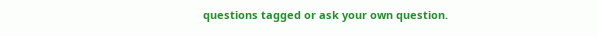questions tagged or ask your own question.